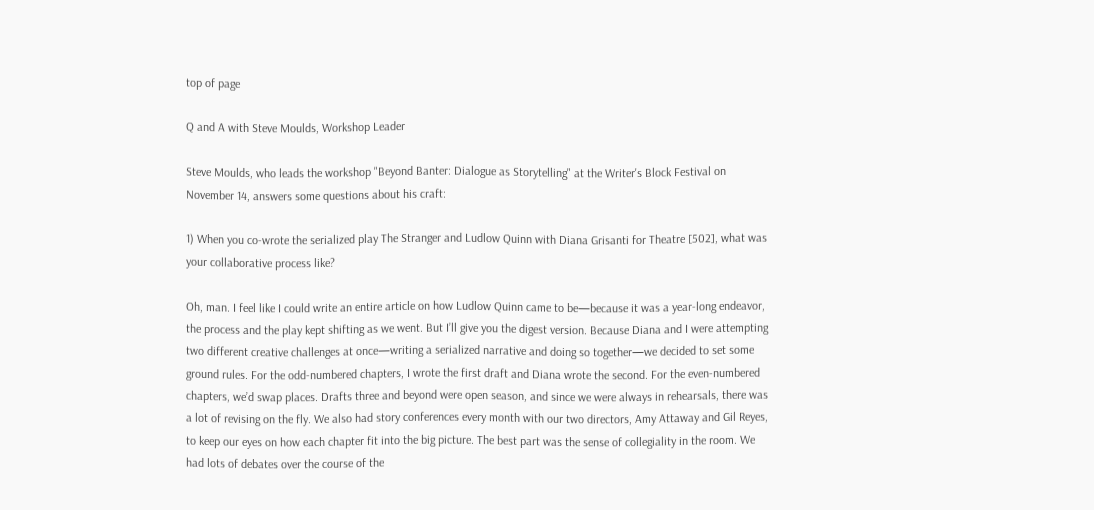top of page

Q and A with Steve Moulds, Workshop Leader

Steve Moulds, who leads the workshop "Beyond Banter: Dialogue as Storytelling" at the Writer's Block Festival on November 14, answers some questions about his craft:

1) When you co-wrote the serialized play The Stranger and Ludlow Quinn with Diana Grisanti for Theatre [502], what was your collaborative process like?

Oh, man. I feel like I could write an entire article on how Ludlow Quinn came to be—because it was a year-long endeavor, the process and the play kept shifting as we went. But I’ll give you the digest version. Because Diana and I were attempting two different creative challenges at once—writing a serialized narrative and doing so together—we decided to set some ground rules. For the odd-numbered chapters, I wrote the first draft and Diana wrote the second. For the even-numbered chapters, we’d swap places. Drafts three and beyond were open season, and since we were always in rehearsals, there was a lot of revising on the fly. We also had story conferences every month with our two directors, Amy Attaway and Gil Reyes, to keep our eyes on how each chapter fit into the big picture. The best part was the sense of collegiality in the room. We had lots of debates over the course of the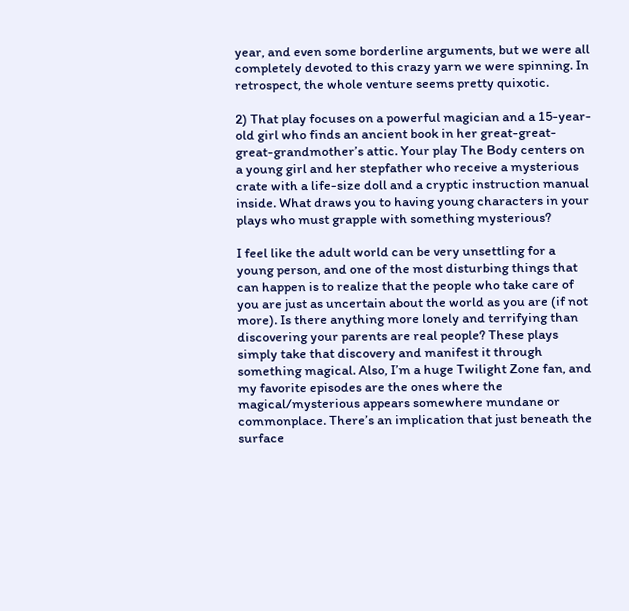year, and even some borderline arguments, but we were all completely devoted to this crazy yarn we were spinning. In retrospect, the whole venture seems pretty quixotic.

2) That play focuses on a powerful magician and a 15-year-old girl who finds an ancient book in her great-great-great-grandmother’s attic. Your play The Body centers on a young girl and her stepfather who receive a mysterious crate with a life-size doll and a cryptic instruction manual inside. What draws you to having young characters in your plays who must grapple with something mysterious?

I feel like the adult world can be very unsettling for a young person, and one of the most disturbing things that can happen is to realize that the people who take care of you are just as uncertain about the world as you are (if not more). Is there anything more lonely and terrifying than discovering your parents are real people? These plays simply take that discovery and manifest it through something magical. Also, I’m a huge Twilight Zone fan, and my favorite episodes are the ones where the magical/mysterious appears somewhere mundane or commonplace. There’s an implication that just beneath the surface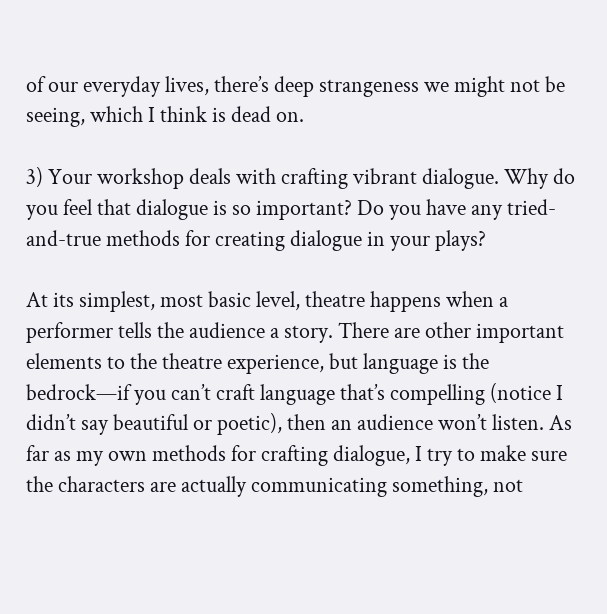of our everyday lives, there’s deep strangeness we might not be seeing, which I think is dead on.

3) Your workshop deals with crafting vibrant dialogue. Why do you feel that dialogue is so important? Do you have any tried-and-true methods for creating dialogue in your plays?

At its simplest, most basic level, theatre happens when a performer tells the audience a story. There are other important elements to the theatre experience, but language is the bedrock—if you can’t craft language that’s compelling (notice I didn’t say beautiful or poetic), then an audience won’t listen. As far as my own methods for crafting dialogue, I try to make sure the characters are actually communicating something, not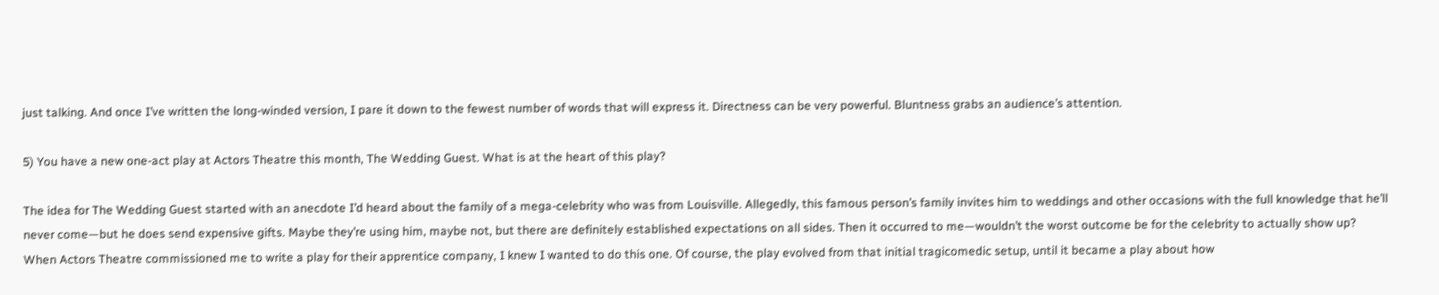just talking. And once I’ve written the long-winded version, I pare it down to the fewest number of words that will express it. Directness can be very powerful. Bluntness grabs an audience’s attention.

5) You have a new one-act play at Actors Theatre this month, The Wedding Guest. What is at the heart of this play?

The idea for The Wedding Guest started with an anecdote I’d heard about the family of a mega-celebrity who was from Louisville. Allegedly, this famous person’s family invites him to weddings and other occasions with the full knowledge that he’ll never come—but he does send expensive gifts. Maybe they’re using him, maybe not, but there are definitely established expectations on all sides. Then it occurred to me—wouldn’t the worst outcome be for the celebrity to actually show up? When Actors Theatre commissioned me to write a play for their apprentice company, I knew I wanted to do this one. Of course, the play evolved from that initial tragicomedic setup, until it became a play about how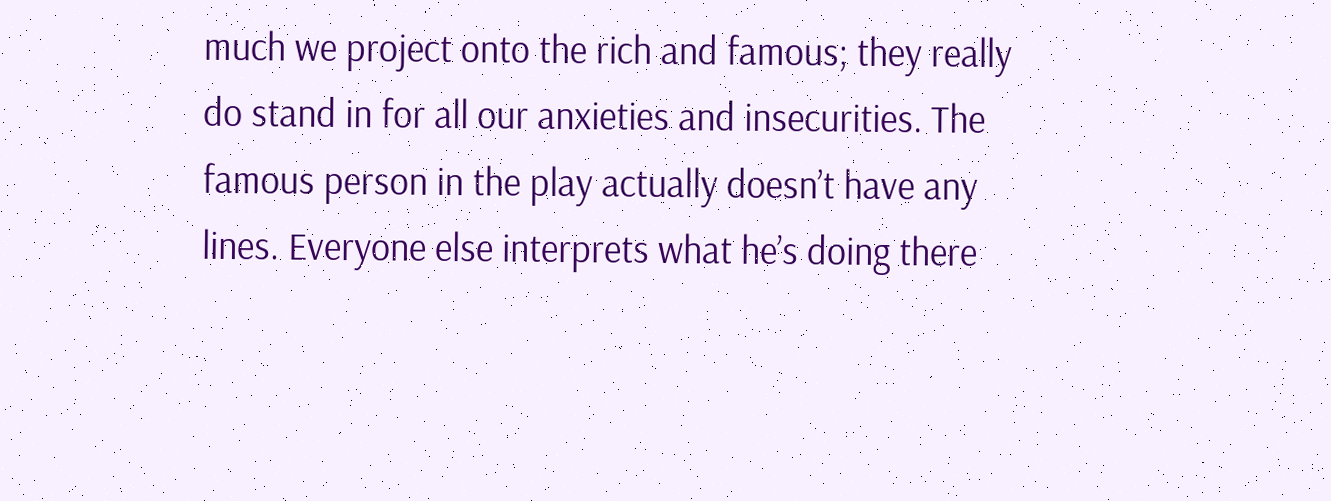much we project onto the rich and famous; they really do stand in for all our anxieties and insecurities. The famous person in the play actually doesn’t have any lines. Everyone else interprets what he’s doing there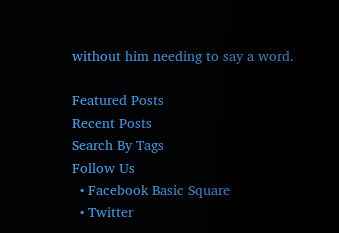without him needing to say a word.

Featured Posts
Recent Posts
Search By Tags
Follow Us
  • Facebook Basic Square
  • Twitter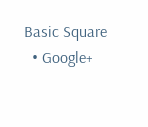Basic Square
  • Google+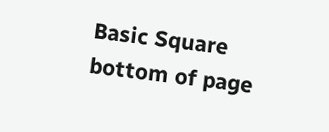Basic Square
bottom of page